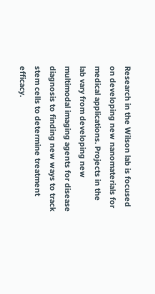Research in the Wilson lab is focused on developing new nanomaterials for medical applications. Projects in the lab vary from developing new multimodal imaging agents for disease diagnosis to finding new ways to track stem cells to determine treatment efficacy.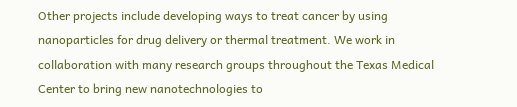Other projects include developing ways to treat cancer by using nanoparticles for drug delivery or thermal treatment. We work in collaboration with many research groups throughout the Texas Medical Center to bring new nanotechnologies to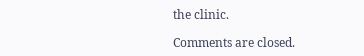the clinic.

Comments are closed.